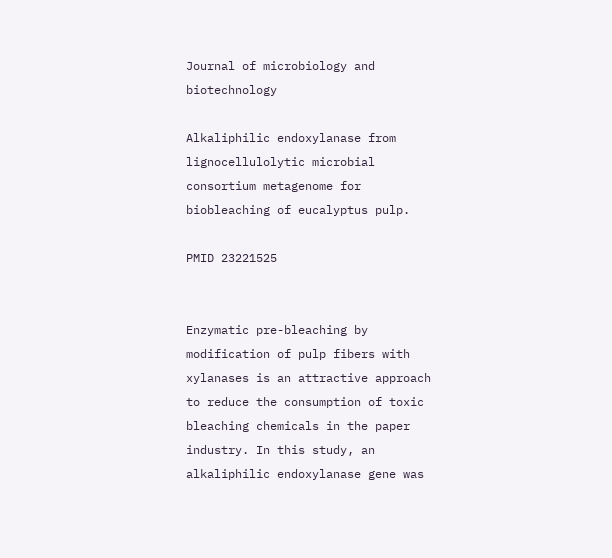Journal of microbiology and biotechnology

Alkaliphilic endoxylanase from lignocellulolytic microbial consortium metagenome for biobleaching of eucalyptus pulp.

PMID 23221525


Enzymatic pre-bleaching by modification of pulp fibers with xylanases is an attractive approach to reduce the consumption of toxic bleaching chemicals in the paper industry. In this study, an alkaliphilic endoxylanase gene was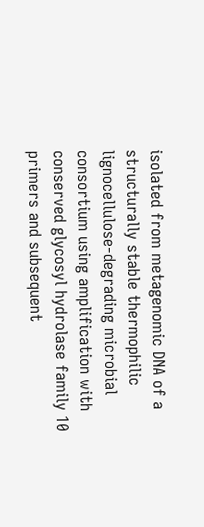isolated from metagenomic DNA of a structurally stable thermophilic lignocellulose-degrading microbial consortium using amplification with conserved glycosyl hydrolase family 10 primers and subsequent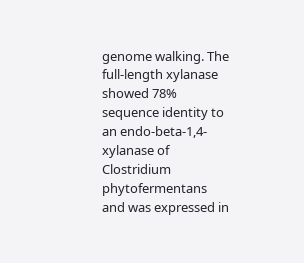genome walking. The full-length xylanase showed 78% sequence identity to an endo-beta-1,4-xylanase of Clostridium phytofermentans and was expressed in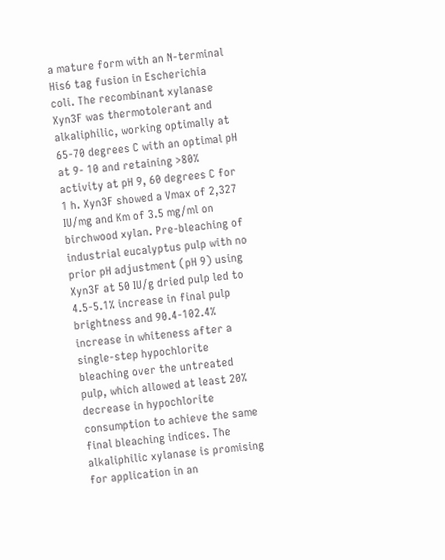a mature form with an N-terminal His6 tag fusion in Escherichia coli. The recombinant xylanase Xyn3F was thermotolerant and alkaliphilic, working optimally at 65-70 degrees C with an optimal pH at 9- 10 and retaining >80% activity at pH 9, 60 degrees C for 1 h. Xyn3F showed a Vmax of 2,327 IU/mg and Km of 3.5 mg/ml on birchwood xylan. Pre-bleaching of industrial eucalyptus pulp with no prior pH adjustment (pH 9) using Xyn3F at 50 IU/g dried pulp led to 4.5-5.1% increase in final pulp brightness and 90.4-102.4% increase in whiteness after a single-step hypochlorite bleaching over the untreated pulp, which allowed at least 20% decrease in hypochlorite consumption to achieve the same final bleaching indices. The alkaliphilic xylanase is promising for application in an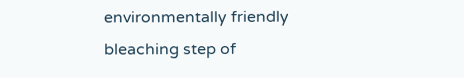environmentally friendly bleaching step of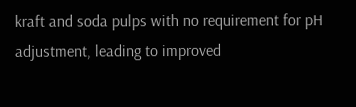kraft and soda pulps with no requirement for pH adjustment, leading to improved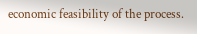economic feasibility of the process.